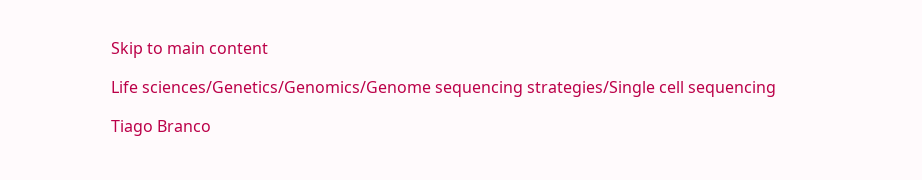Skip to main content

Life sciences/Genetics/Genomics/Genome sequencing strategies/Single cell sequencing

Tiago Branco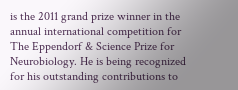is the 2011 grand prize winner in the annual international competition for The Eppendorf & Science Prize for Neurobiology. He is being recognized for his outstanding contributions to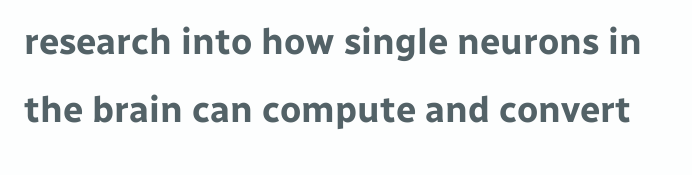research into how single neurons in the brain can compute and convert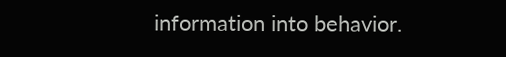information into behavior.